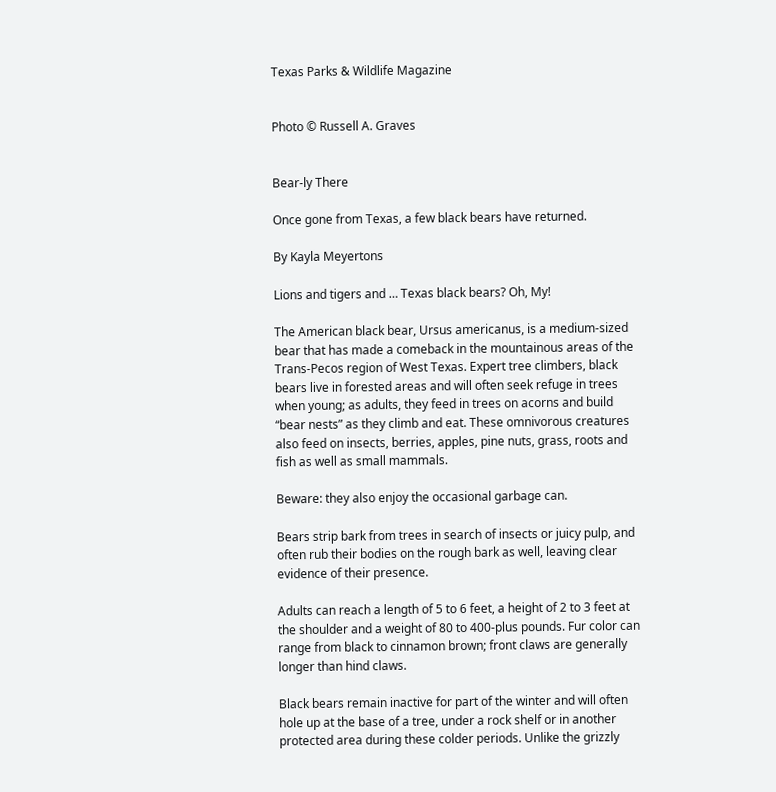Texas Parks & Wildlife Magazine


Photo © Russell A. Graves


Bear-ly There

Once gone from Texas, a few black bears have returned.

By Kayla Meyertons

Lions and tigers and … Texas black bears? Oh, My!

The American black bear, Ursus americanus, is a medium-sized bear that has made a comeback in the mountainous areas of the Trans-Pecos region of West Texas. Expert tree climbers, black bears live in forested areas and will often seek refuge in trees when young; as adults, they feed in trees on acorns and build “bear nests” as they climb and eat. These omnivorous creatures also feed on insects, berries, apples, pine nuts, grass, roots and fish as well as small mammals.

Beware: they also enjoy the occasional garbage can.

Bears strip bark from trees in search of insects or juicy pulp, and often rub their bodies on the rough bark as well, leaving clear evidence of their presence.

Adults can reach a length of 5 to 6 feet, a height of 2 to 3 feet at the shoulder and a weight of 80 to 400-plus pounds. Fur color can range from black to cinnamon brown; front claws are generally longer than hind claws.

Black bears remain inactive for part of the winter and will often hole up at the base of a tree, under a rock shelf or in another protected area during these colder periods. Unlike the grizzly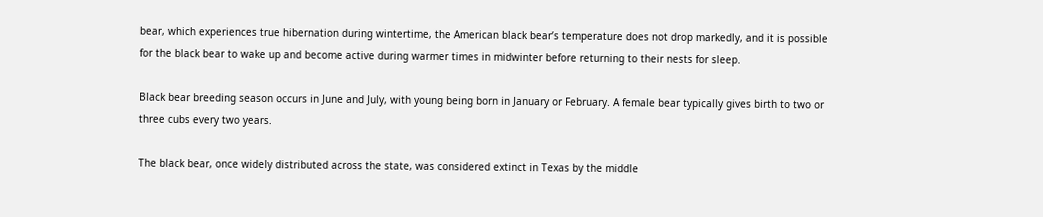bear, which experiences true hibernation during wintertime, the American black bear’s temperature does not drop markedly, and it is possible for the black bear to wake up and become active during warmer times in midwinter before returning to their nests for sleep.

Black bear breeding season occurs in June and July, with young being born in January or February. A female bear typically gives birth to two or three cubs every two years.

The black bear, once widely distributed across the state, was considered extinct in Texas by the middle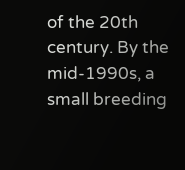of the 20th century. By the mid-1990s, a small breeding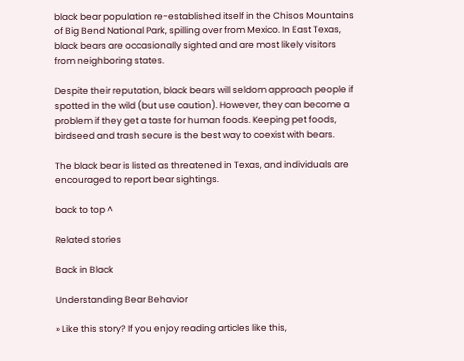black bear population re-established itself in the Chisos Mountains of Big Bend National Park, spilling over from Mexico. In East Texas, black bears are occasionally sighted and are most likely visitors from neighboring states.

Despite their reputation, black bears will seldom approach people if spotted in the wild (but use caution). However, they can become a problem if they get a taste for human foods. Keeping pet foods, birdseed and trash secure is the best way to coexist with bears.

The black bear is listed as threatened in Texas, and individuals are encouraged to report bear sightings.

back to top ^

Related stories

Back in Black

Understanding Bear Behavior

» Like this story? If you enjoy reading articles like this,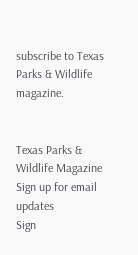subscribe to Texas Parks & Wildlife magazine.


Texas Parks & Wildlife Magazine
Sign up for email updates
Sign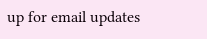up for email updates